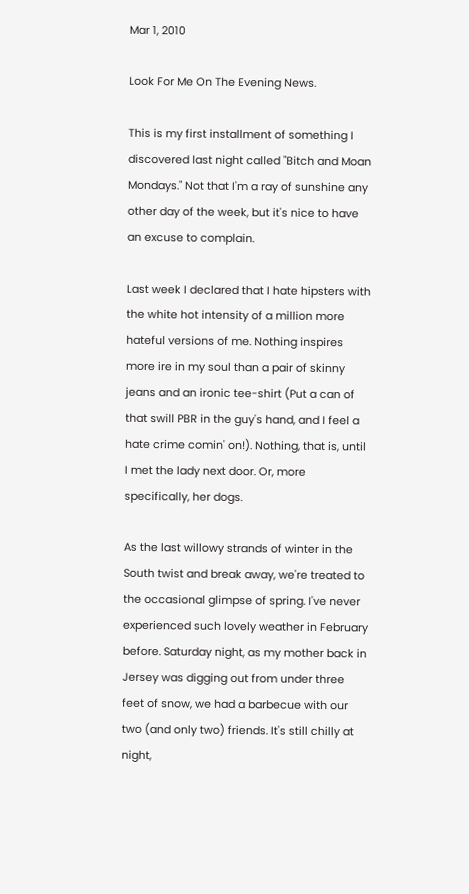Mar 1, 2010

Look For Me On The Evening News.

This is my first installment of something I discovered last night called "Bitch and Moan Mondays." Not that I'm a ray of sunshine any other day of the week, but it's nice to have an excuse to complain.

Last week I declared that I hate hipsters with the white hot intensity of a million more hateful versions of me. Nothing inspires more ire in my soul than a pair of skinny jeans and an ironic tee-shirt (Put a can of that swill PBR in the guy's hand, and I feel a hate crime comin' on!). Nothing, that is, until I met the lady next door. Or, more specifically, her dogs.

As the last willowy strands of winter in the South twist and break away, we're treated to the occasional glimpse of spring. I've never experienced such lovely weather in February before. Saturday night, as my mother back in Jersey was digging out from under three feet of snow, we had a barbecue with our two (and only two) friends. It's still chilly at night,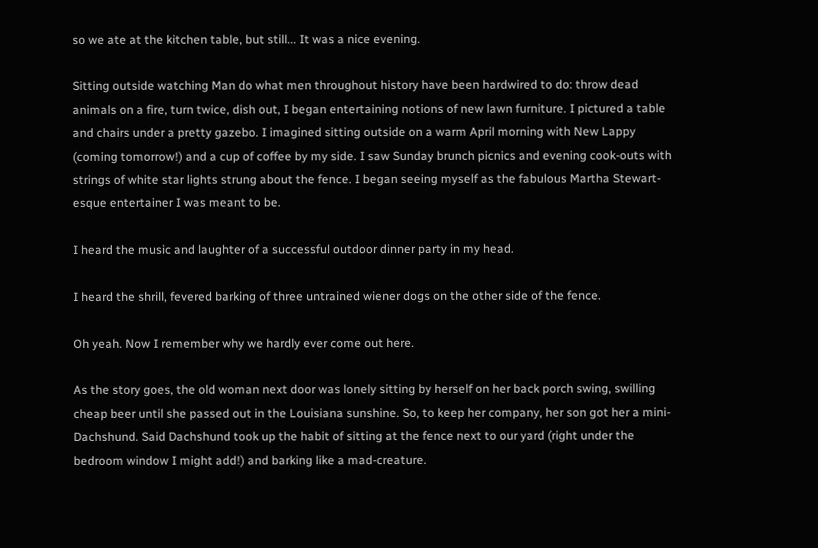so we ate at the kitchen table, but still... It was a nice evening.

Sitting outside watching Man do what men throughout history have been hardwired to do: throw dead animals on a fire, turn twice, dish out, I began entertaining notions of new lawn furniture. I pictured a table and chairs under a pretty gazebo. I imagined sitting outside on a warm April morning with New Lappy (coming tomorrow!) and a cup of coffee by my side. I saw Sunday brunch picnics and evening cook-outs with strings of white star lights strung about the fence. I began seeing myself as the fabulous Martha Stewart-esque entertainer I was meant to be.

I heard the music and laughter of a successful outdoor dinner party in my head.

I heard the shrill, fevered barking of three untrained wiener dogs on the other side of the fence.

Oh yeah. Now I remember why we hardly ever come out here.

As the story goes, the old woman next door was lonely sitting by herself on her back porch swing, swilling cheap beer until she passed out in the Louisiana sunshine. So, to keep her company, her son got her a mini-Dachshund. Said Dachshund took up the habit of sitting at the fence next to our yard (right under the bedroom window I might add!) and barking like a mad-creature.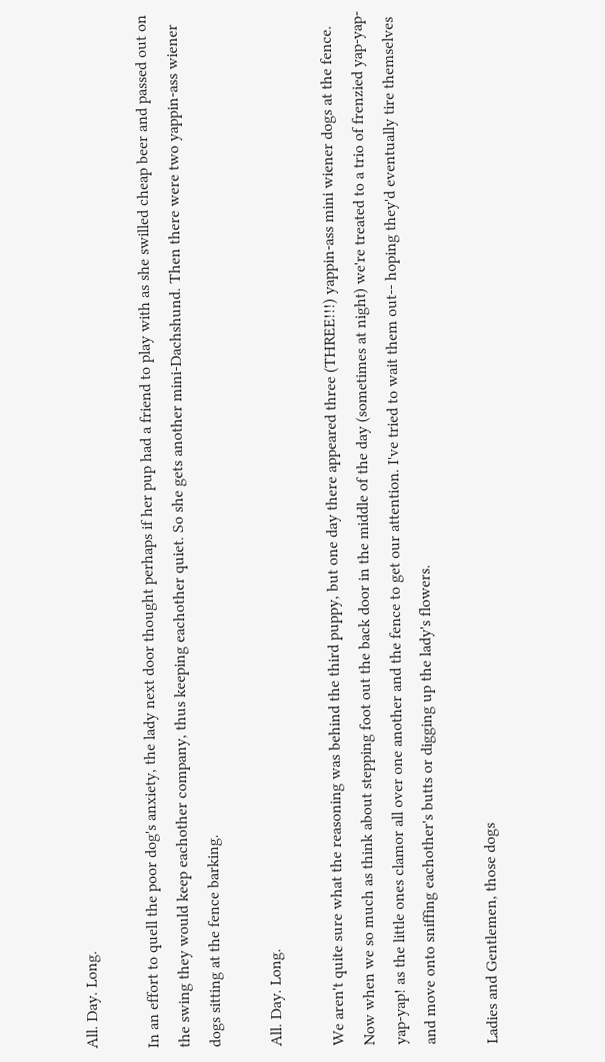All. Day. Long.

In an effort to quell the poor dog's anxiety, the lady next door thought perhaps if her pup had a friend to play with as she swilled cheap beer and passed out on the swing they would keep eachother company, thus keeping eachother quiet. So she gets another mini-Dachshund. Then there were two yappin-ass wiener dogs sitting at the fence barking.

All. Day. Long.

We aren't quite sure what the reasoning was behind the third puppy, but one day there appeared three (THREE!!!) yappin-ass mini wiener dogs at the fence. Now when we so much as think about stepping foot out the back door in the middle of the day (sometimes at night) we're treated to a trio of frenzied yap-yap-yap-yap! as the little ones clamor all over one another and the fence to get our attention. I've tried to wait them out-- hoping they'd eventually tire themselves and move onto sniffing eachother's butts or digging up the lady's flowers.

Ladies and Gentlemen, those dogs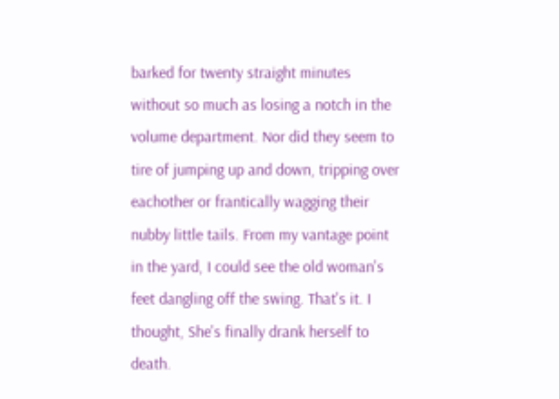barked for twenty straight minutes without so much as losing a notch in the volume department. Nor did they seem to tire of jumping up and down, tripping over eachother or frantically wagging their nubby little tails. From my vantage point in the yard, I could see the old woman's feet dangling off the swing. That's it. I thought, She's finally drank herself to death.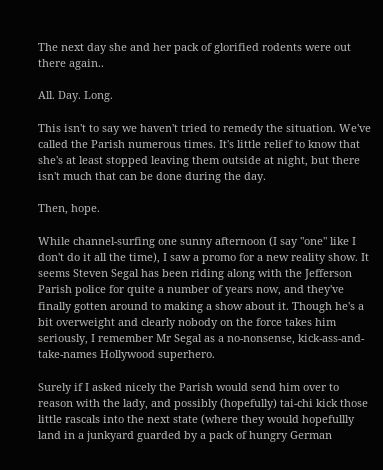The next day she and her pack of glorified rodents were out there again..

All. Day. Long.

This isn't to say we haven't tried to remedy the situation. We've called the Parish numerous times. It's little relief to know that she's at least stopped leaving them outside at night, but there isn't much that can be done during the day.

Then, hope.

While channel-surfing one sunny afternoon (I say "one" like I don't do it all the time), I saw a promo for a new reality show. It seems Steven Segal has been riding along with the Jefferson Parish police for quite a number of years now, and they've finally gotten around to making a show about it. Though he's a bit overweight and clearly nobody on the force takes him seriously, I remember Mr Segal as a no-nonsense, kick-ass-and-take-names Hollywood superhero.

Surely if I asked nicely the Parish would send him over to reason with the lady, and possibly (hopefully) tai-chi kick those little rascals into the next state (where they would hopefullly land in a junkyard guarded by a pack of hungry German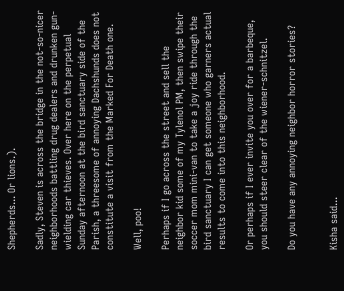Shepherds... Or lions.).

Sadly, Steven is across the bridge in the not-so-nicer neighborhoods battling drug dealers and drunken gun-wielding car thieves. Over here on the perpetual Sunday afternoon at the bird sanctuary side of the Parish, a threesome of annoying Dachshunds does not constitute a visit from the Marked For Death one.

Well, poo!

Perhaps if I go across the street and sell the neighbor kid some of my Tylenol PM, then swipe their soccer mom mini-van to take a joy ride through the bird sanctuary I can get someone who garners actual results to come into this neighborhood.

Or perhaps if I ever invite you over for a barbeque, you should steer clear of the wiener-schnitzel.

Do you have any annoying neighbor horror stories?


Kisha said...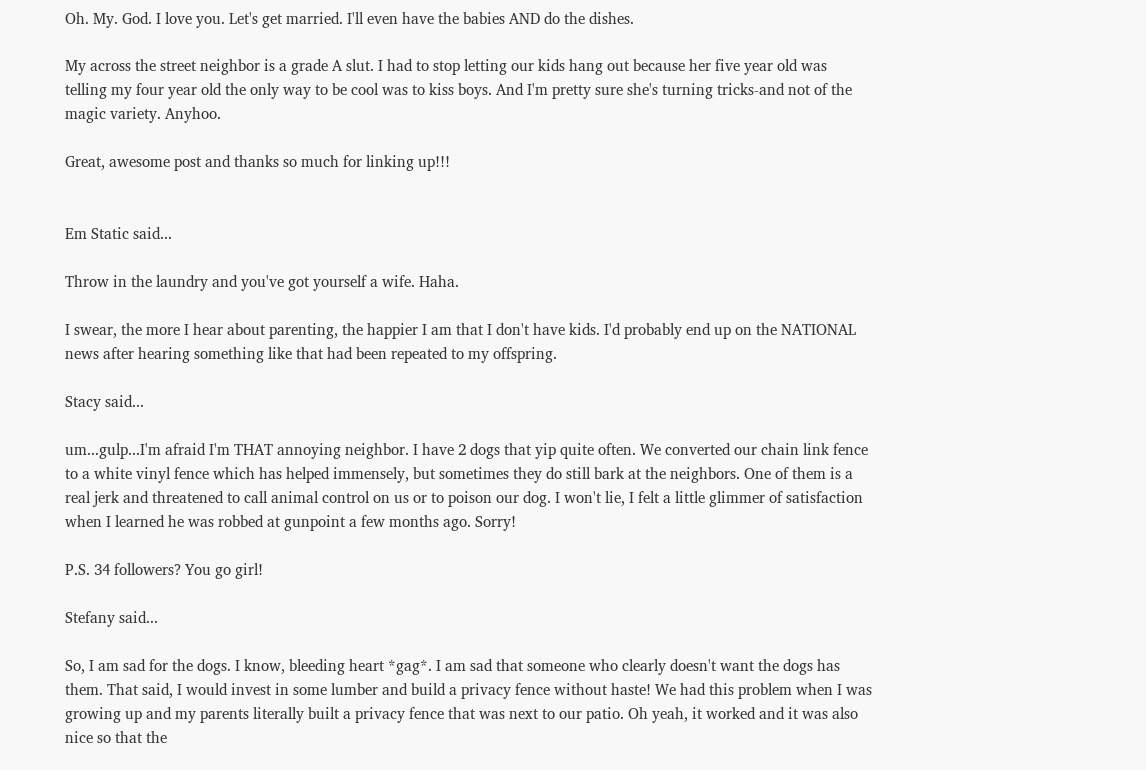Oh. My. God. I love you. Let's get married. I'll even have the babies AND do the dishes.

My across the street neighbor is a grade A slut. I had to stop letting our kids hang out because her five year old was telling my four year old the only way to be cool was to kiss boys. And I'm pretty sure she's turning tricks-and not of the magic variety. Anyhoo.

Great, awesome post and thanks so much for linking up!!!


Em Static said...

Throw in the laundry and you've got yourself a wife. Haha.

I swear, the more I hear about parenting, the happier I am that I don't have kids. I'd probably end up on the NATIONAL news after hearing something like that had been repeated to my offspring.

Stacy said...

um...gulp...I'm afraid I'm THAT annoying neighbor. I have 2 dogs that yip quite often. We converted our chain link fence to a white vinyl fence which has helped immensely, but sometimes they do still bark at the neighbors. One of them is a real jerk and threatened to call animal control on us or to poison our dog. I won't lie, I felt a little glimmer of satisfaction when I learned he was robbed at gunpoint a few months ago. Sorry!

P.S. 34 followers? You go girl!

Stefany said...

So, I am sad for the dogs. I know, bleeding heart *gag*. I am sad that someone who clearly doesn't want the dogs has them. That said, I would invest in some lumber and build a privacy fence without haste! We had this problem when I was growing up and my parents literally built a privacy fence that was next to our patio. Oh yeah, it worked and it was also nice so that the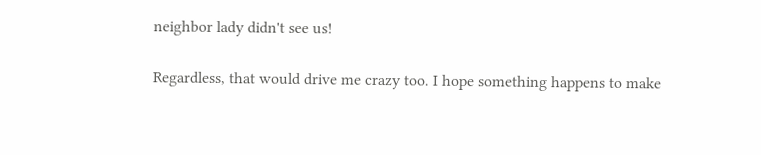neighbor lady didn't see us!

Regardless, that would drive me crazy too. I hope something happens to make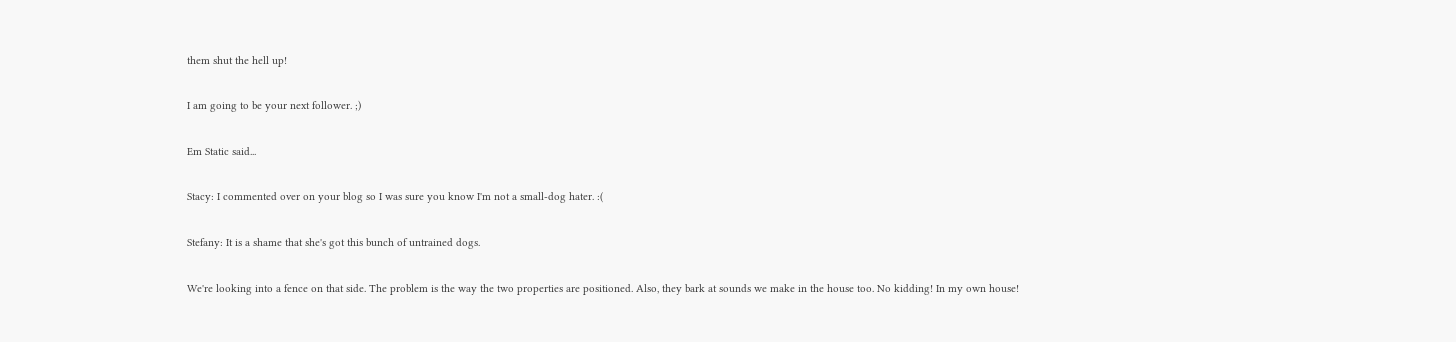them shut the hell up!

I am going to be your next follower. ;)

Em Static said...

Stacy: I commented over on your blog so I was sure you know I'm not a small-dog hater. :(

Stefany: It is a shame that she's got this bunch of untrained dogs.

We're looking into a fence on that side. The problem is the way the two properties are positioned. Also, they bark at sounds we make in the house too. No kidding! In my own house!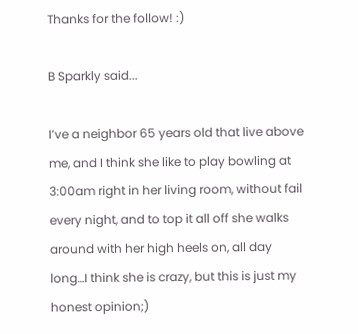Thanks for the follow! :)

B Sparkly said...

I’ve a neighbor 65 years old that live above me, and I think she like to play bowling at 3:00am right in her living room, without fail every night, and to top it all off she walks around with her high heels on, all day long…I think she is crazy, but this is just my honest opinion;)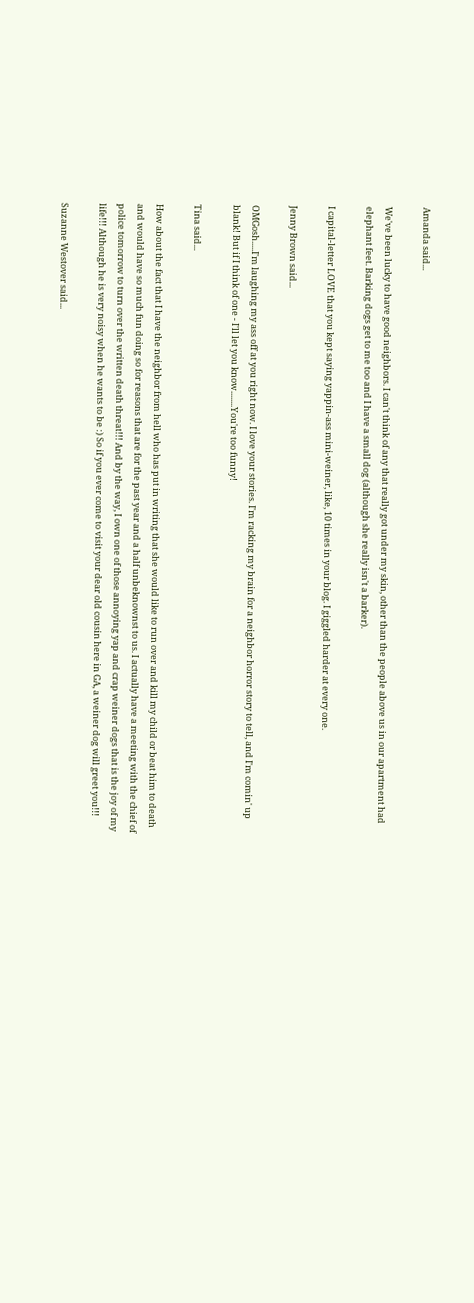Amanda said...

We've been lucky to have good neighbors. I can't think of any that really got under my skin, other than the people above us in our apartment had elephant feet. Barking dogs get to me too and I have a small dog (although she really isn't a barker).

I capital-letter LOVE that you kept saying yappin-ass mini-weiner, like, 10 times in your blog. I giggled harder at every one.

Jenny Brown said...

OMGosh.....I'm laughing my ass off at you right now. I love your stories. I'm racking my brain for a neighbor horror story to tell, and I'm comin' up blank! But if I think of one - I'll let you know........You're too funny!

Tina said...

How about the fact that I have the neighbor from hell who has put in writing that she would like to run over and kill my child or beat him to death and would have so much fun doing so for reasons that are for the past year and a half unbeknownst to us. I actually have a meeting with the chief of police tomorrow to turn over the written death threat!!! And by the way, I own one of those annoying yap and crap weiner dogs that is the joy of my life!!! Although he is very noisy when he wants to be :) So if you ever come to visit your dear old cousin here in GA, a weiner dog will greet you!!!

Suzanne Westover said...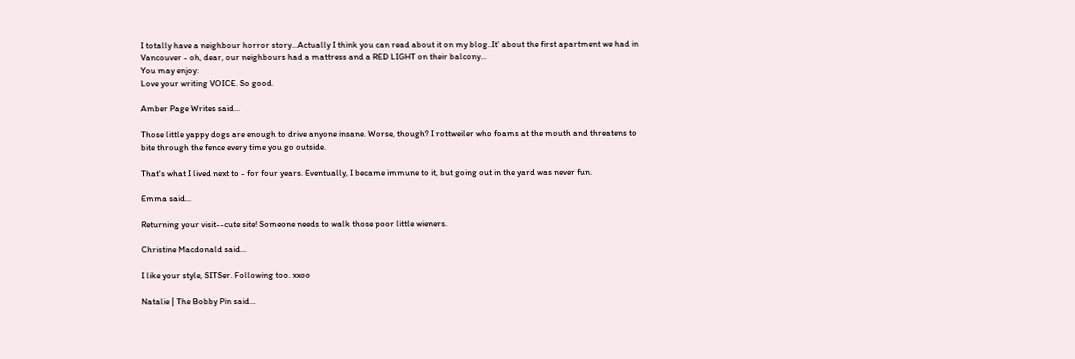I totally have a neighbour horror story...Actually I think you can read about it on my blog..It' about the first apartment we had in Vancouver - oh, dear, our neighbours had a mattress and a RED LIGHT on their balcony...
You may enjoy:
Love your writing VOICE. So good.

Amber Page Writes said...

Those little yappy dogs are enough to drive anyone insane. Worse, though? I rottweiler who foams at the mouth and threatens to bite through the fence every time you go outside.

That's what I lived next to - for four years. Eventually, I became immune to it, but going out in the yard was never fun.

Emma said...

Returning your visit--cute site! Someone needs to walk those poor little wieners.

Christine Macdonald said...

I like your style, SITSer. Following too. xxoo

Natalie | The Bobby Pin said...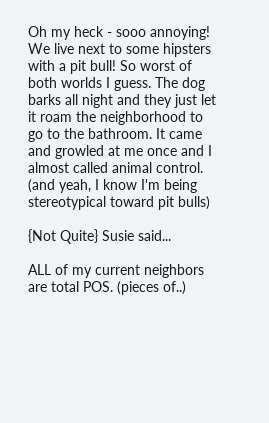Oh my heck - sooo annoying! We live next to some hipsters with a pit bull! So worst of both worlds I guess. The dog barks all night and they just let it roam the neighborhood to go to the bathroom. It came and growled at me once and I almost called animal control. (and yeah, I know I'm being stereotypical toward pit bulls)

{Not Quite} Susie said...

ALL of my current neighbors are total POS. (pieces of..)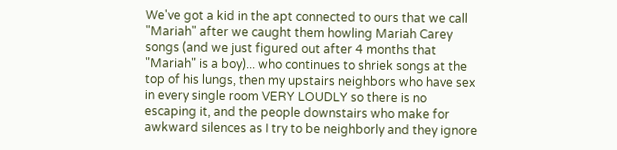We've got a kid in the apt connected to ours that we call "Mariah" after we caught them howling Mariah Carey songs (and we just figured out after 4 months that "Mariah" is a boy)... who continues to shriek songs at the top of his lungs, then my upstairs neighbors who have sex in every single room VERY LOUDLY so there is no escaping it, and the people downstairs who make for awkward silences as I try to be neighborly and they ignore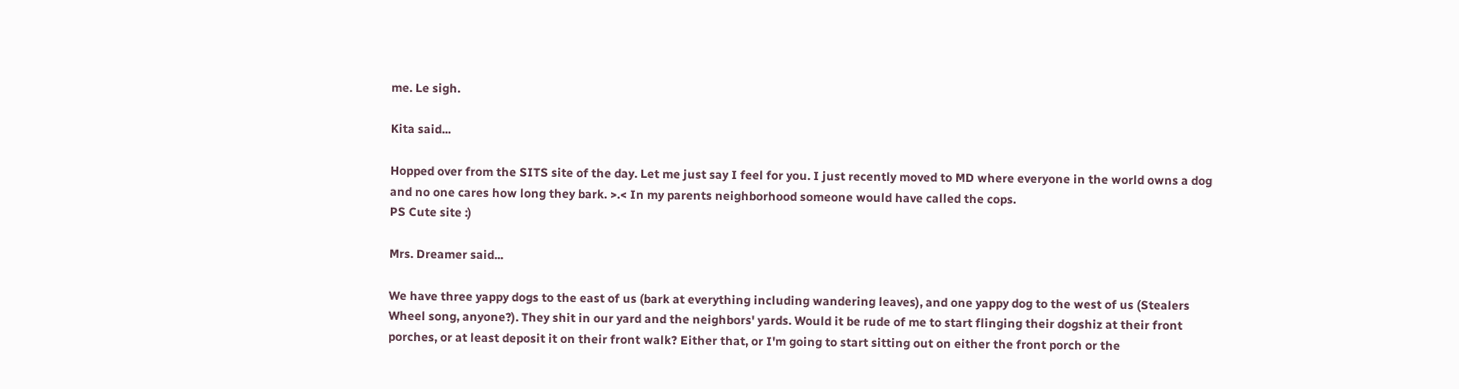me. Le sigh.

Kita said...

Hopped over from the SITS site of the day. Let me just say I feel for you. I just recently moved to MD where everyone in the world owns a dog and no one cares how long they bark. >.< In my parents neighborhood someone would have called the cops.
PS Cute site :)

Mrs. Dreamer said...

We have three yappy dogs to the east of us (bark at everything including wandering leaves), and one yappy dog to the west of us (Stealers Wheel song, anyone?). They shit in our yard and the neighbors' yards. Would it be rude of me to start flinging their dogshiz at their front porches, or at least deposit it on their front walk? Either that, or I'm going to start sitting out on either the front porch or the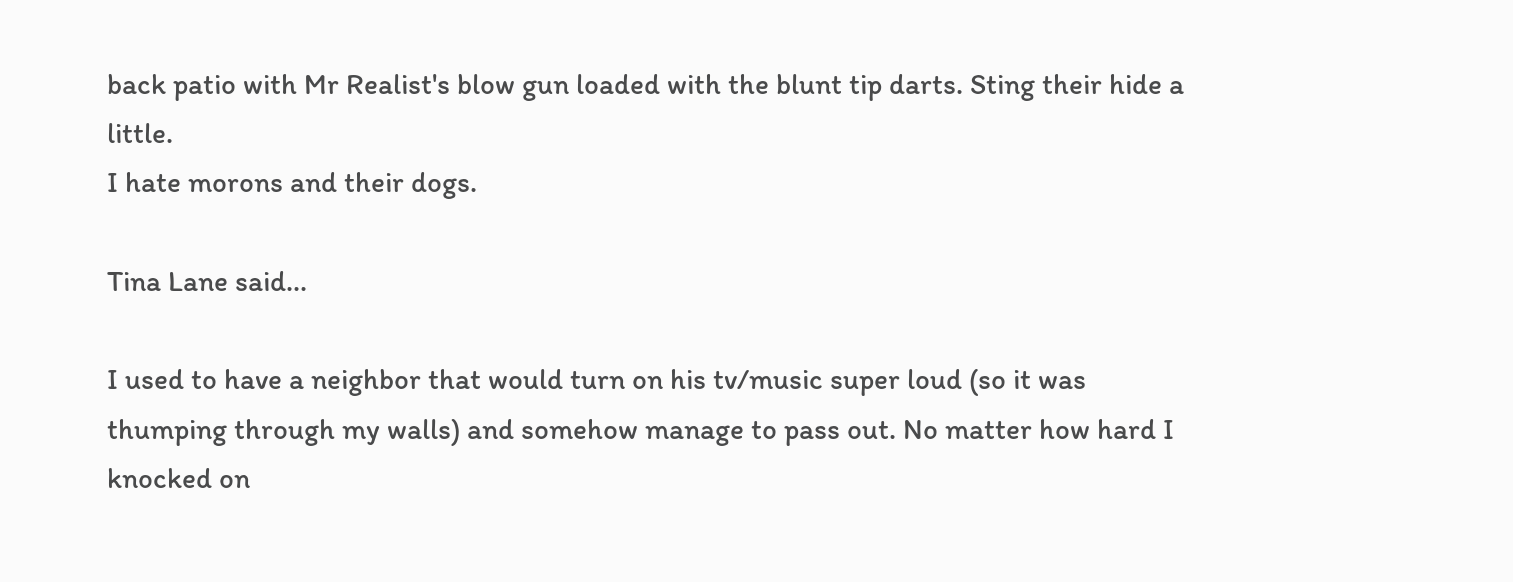back patio with Mr Realist's blow gun loaded with the blunt tip darts. Sting their hide a little.
I hate morons and their dogs.

Tina Lane said...

I used to have a neighbor that would turn on his tv/music super loud (so it was thumping through my walls) and somehow manage to pass out. No matter how hard I knocked on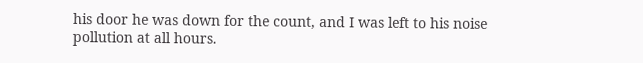his door he was down for the count, and I was left to his noise pollution at all hours.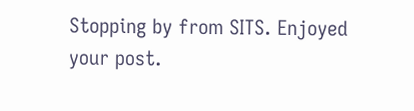Stopping by from SITS. Enjoyed your post.